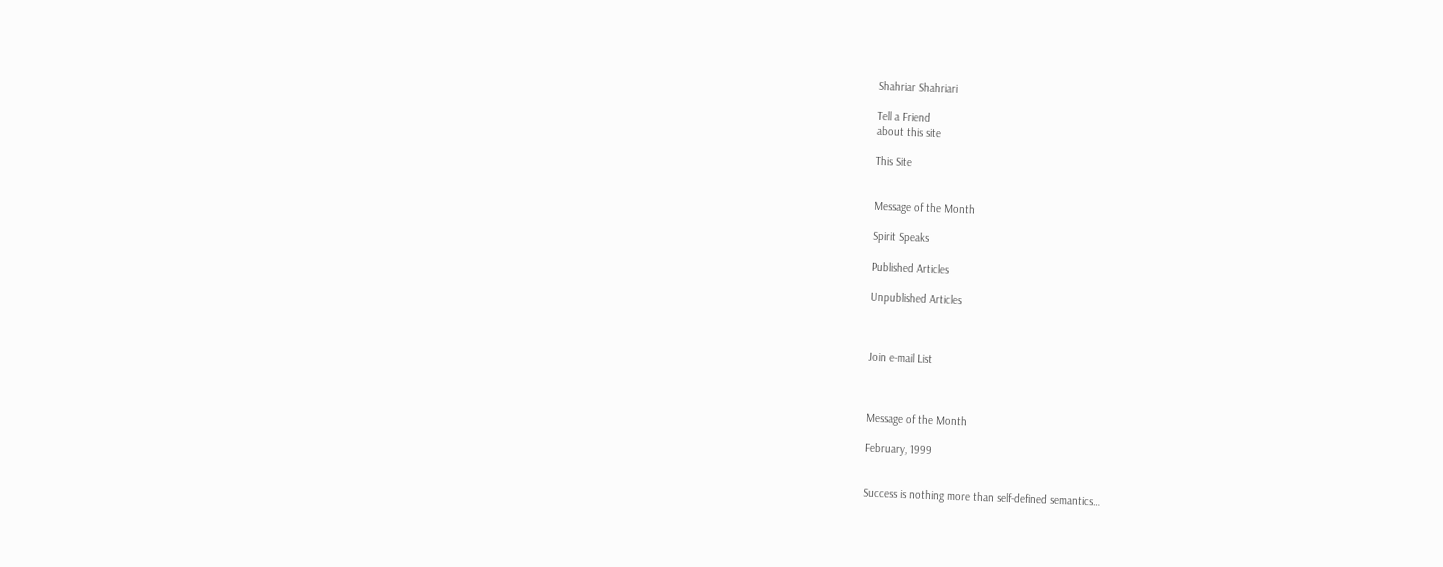Shahriar Shahriari

Tell a Friend
about this site

This Site


Message of the Month

Spirit Speaks

Published Articles

Unpublished Articles



Join e-mail List



Message of the Month

February, 1999


Success is nothing more than self-defined semantics…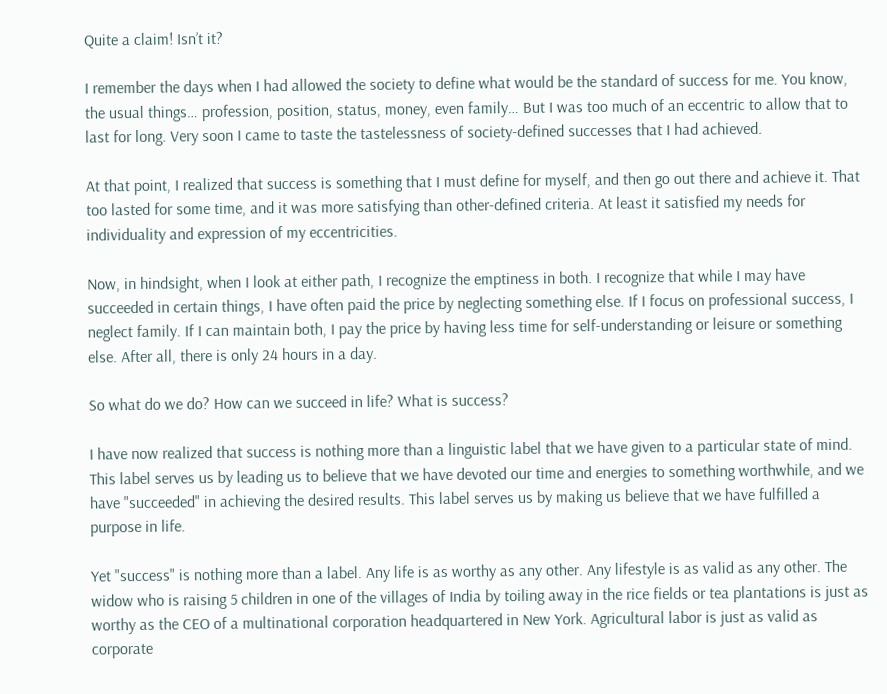Quite a claim! Isn’t it?

I remember the days when I had allowed the society to define what would be the standard of success for me. You know, the usual things… profession, position, status, money, even family… But I was too much of an eccentric to allow that to last for long. Very soon I came to taste the tastelessness of society-defined successes that I had achieved.

At that point, I realized that success is something that I must define for myself, and then go out there and achieve it. That too lasted for some time, and it was more satisfying than other-defined criteria. At least it satisfied my needs for individuality and expression of my eccentricities.

Now, in hindsight, when I look at either path, I recognize the emptiness in both. I recognize that while I may have succeeded in certain things, I have often paid the price by neglecting something else. If I focus on professional success, I neglect family. If I can maintain both, I pay the price by having less time for self-understanding or leisure or something else. After all, there is only 24 hours in a day.

So what do we do? How can we succeed in life? What is success?

I have now realized that success is nothing more than a linguistic label that we have given to a particular state of mind. This label serves us by leading us to believe that we have devoted our time and energies to something worthwhile, and we have "succeeded" in achieving the desired results. This label serves us by making us believe that we have fulfilled a purpose in life.

Yet "success" is nothing more than a label. Any life is as worthy as any other. Any lifestyle is as valid as any other. The widow who is raising 5 children in one of the villages of India by toiling away in the rice fields or tea plantations is just as worthy as the CEO of a multinational corporation headquartered in New York. Agricultural labor is just as valid as corporate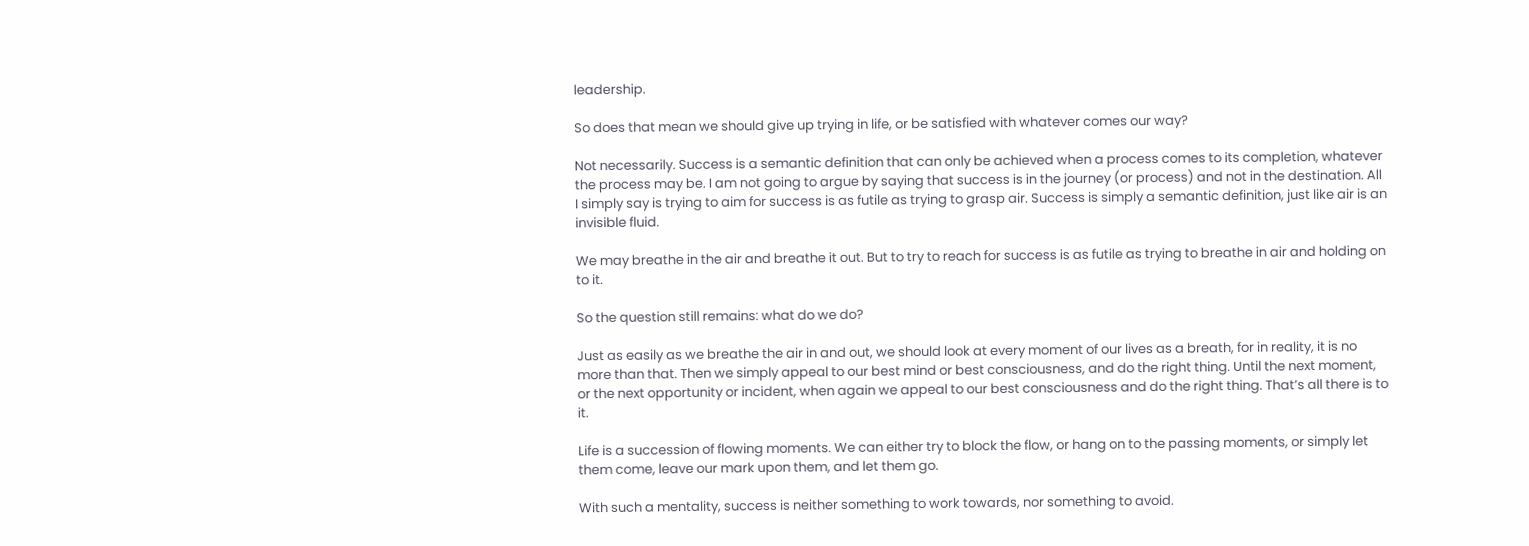leadership.

So does that mean we should give up trying in life, or be satisfied with whatever comes our way?

Not necessarily. Success is a semantic definition that can only be achieved when a process comes to its completion, whatever the process may be. I am not going to argue by saying that success is in the journey (or process) and not in the destination. All I simply say is trying to aim for success is as futile as trying to grasp air. Success is simply a semantic definition, just like air is an invisible fluid.

We may breathe in the air and breathe it out. But to try to reach for success is as futile as trying to breathe in air and holding on to it.

So the question still remains: what do we do?

Just as easily as we breathe the air in and out, we should look at every moment of our lives as a breath, for in reality, it is no more than that. Then we simply appeal to our best mind or best consciousness, and do the right thing. Until the next moment, or the next opportunity or incident, when again we appeal to our best consciousness and do the right thing. That’s all there is to it.

Life is a succession of flowing moments. We can either try to block the flow, or hang on to the passing moments, or simply let them come, leave our mark upon them, and let them go.

With such a mentality, success is neither something to work towards, nor something to avoid.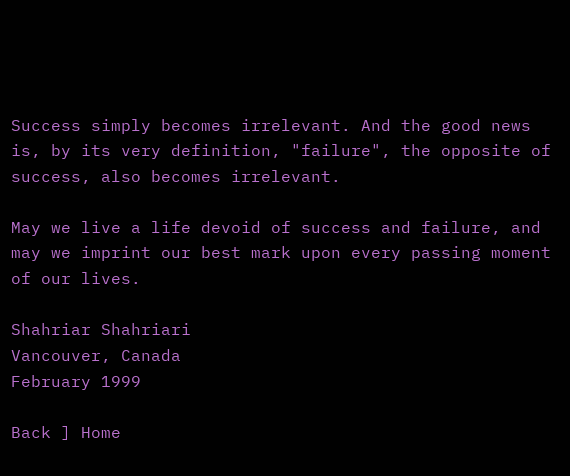Success simply becomes irrelevant. And the good news is, by its very definition, "failure", the opposite of success, also becomes irrelevant.

May we live a life devoid of success and failure, and may we imprint our best mark upon every passing moment of our lives.

Shahriar Shahriari
Vancouver, Canada
February 1999

Back ] Home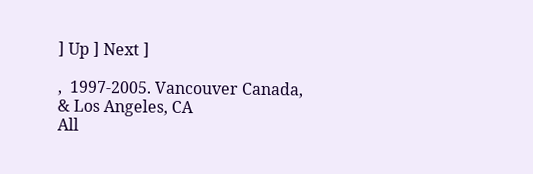] Up ] Next ]

,  1997-2005. Vancouver Canada, & Los Angeles, CA
All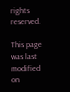rights reserved.

This page was last modified on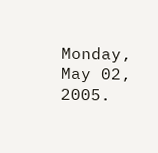Monday, May 02, 2005.